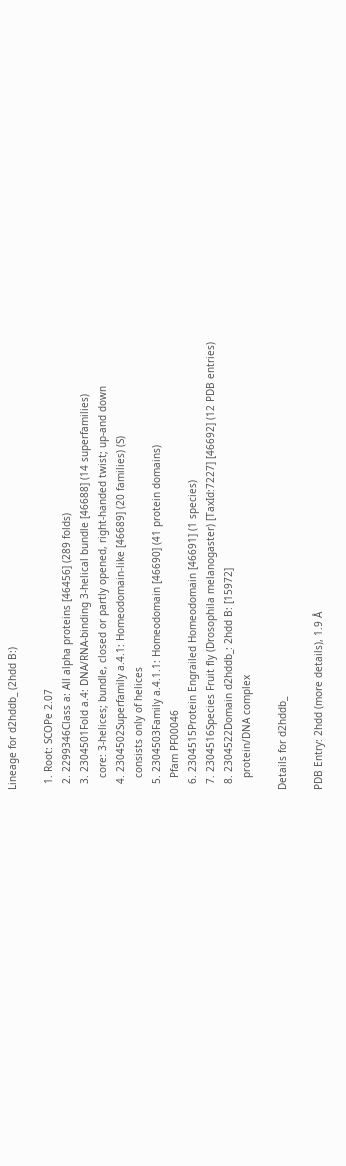Lineage for d2hddb_ (2hdd B:)

  1. Root: SCOPe 2.07
  2. 2299346Class a: All alpha proteins [46456] (289 folds)
  3. 2304501Fold a.4: DNA/RNA-binding 3-helical bundle [46688] (14 superfamilies)
    core: 3-helices; bundle, closed or partly opened, right-handed twist; up-and down
  4. 2304502Superfamily a.4.1: Homeodomain-like [46689] (20 families) (S)
    consists only of helices
  5. 2304503Family a.4.1.1: Homeodomain [46690] (41 protein domains)
    Pfam PF00046
  6. 2304515Protein Engrailed Homeodomain [46691] (1 species)
  7. 2304516Species Fruit fly (Drosophila melanogaster) [TaxId:7227] [46692] (12 PDB entries)
  8. 2304522Domain d2hddb_: 2hdd B: [15972]
    protein/DNA complex

Details for d2hddb_

PDB Entry: 2hdd (more details), 1.9 Å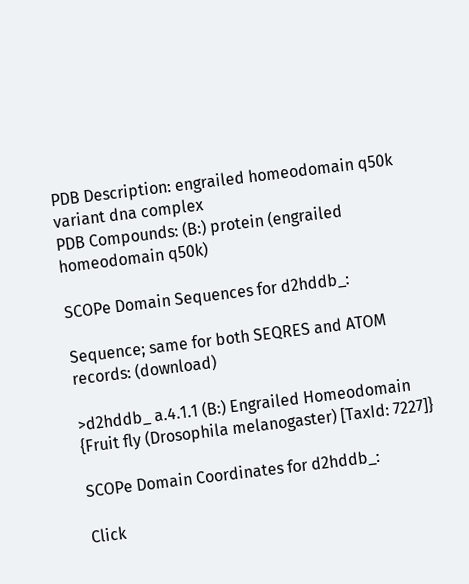PDB Description: engrailed homeodomain q50k variant dna complex
PDB Compounds: (B:) protein (engrailed homeodomain q50k)

SCOPe Domain Sequences for d2hddb_:

Sequence; same for both SEQRES and ATOM records: (download)

>d2hddb_ a.4.1.1 (B:) Engrailed Homeodomain {Fruit fly (Drosophila melanogaster) [TaxId: 7227]}

SCOPe Domain Coordinates for d2hddb_:

Click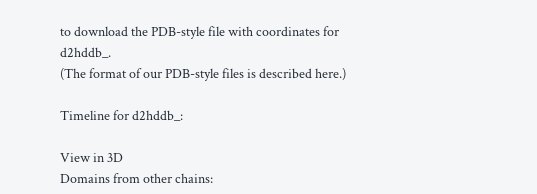to download the PDB-style file with coordinates for d2hddb_.
(The format of our PDB-style files is described here.)

Timeline for d2hddb_:

View in 3D
Domains from other chains: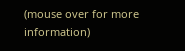(mouse over for more information)